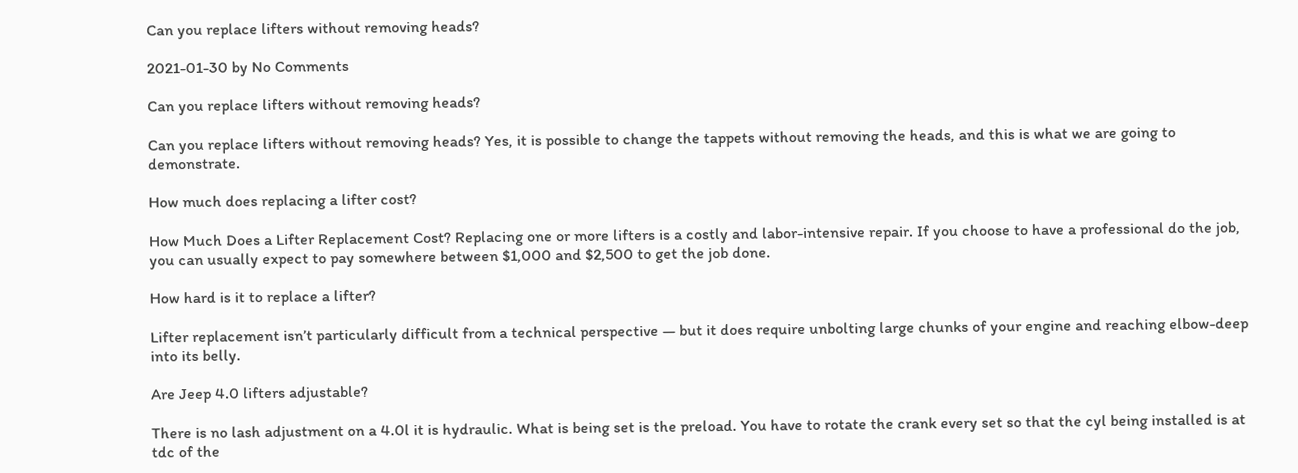Can you replace lifters without removing heads?

2021-01-30 by No Comments

Can you replace lifters without removing heads?

Can you replace lifters without removing heads? Yes, it is possible to change the tappets without removing the heads, and this is what we are going to demonstrate.

How much does replacing a lifter cost?

How Much Does a Lifter Replacement Cost? Replacing one or more lifters is a costly and labor-intensive repair. If you choose to have a professional do the job, you can usually expect to pay somewhere between $1,000 and $2,500 to get the job done.

How hard is it to replace a lifter?

Lifter replacement isn’t particularly difficult from a technical perspective — but it does require unbolting large chunks of your engine and reaching elbow-deep into its belly.

Are Jeep 4.0 lifters adjustable?

There is no lash adjustment on a 4.0l it is hydraulic. What is being set is the preload. You have to rotate the crank every set so that the cyl being installed is at tdc of the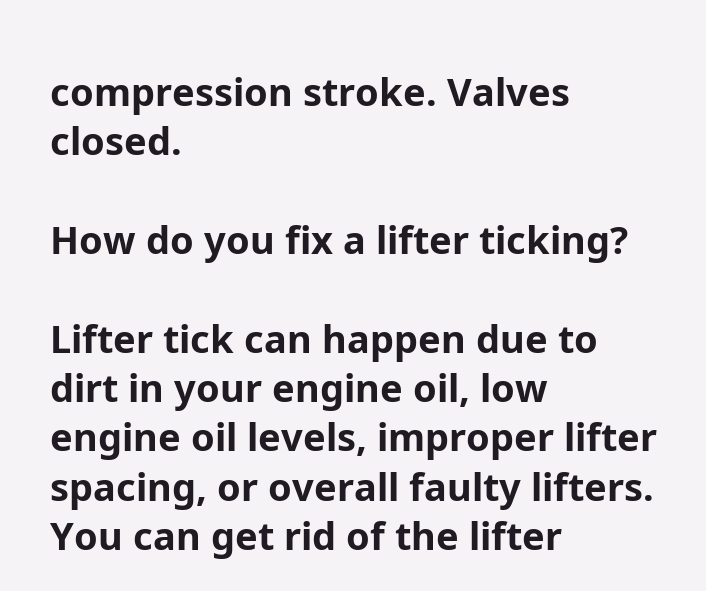compression stroke. Valves closed.

How do you fix a lifter ticking?

Lifter tick can happen due to dirt in your engine oil, low engine oil levels, improper lifter spacing, or overall faulty lifters. You can get rid of the lifter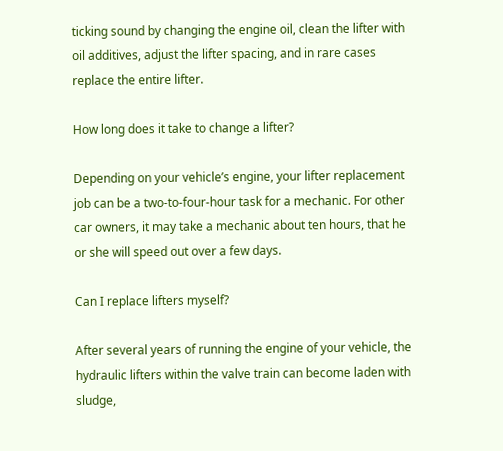ticking sound by changing the engine oil, clean the lifter with oil additives, adjust the lifter spacing, and in rare cases replace the entire lifter.

How long does it take to change a lifter?

Depending on your vehicle’s engine, your lifter replacement job can be a two-to-four-hour task for a mechanic. For other car owners, it may take a mechanic about ten hours, that he or she will speed out over a few days.

Can I replace lifters myself?

After several years of running the engine of your vehicle, the hydraulic lifters within the valve train can become laden with sludge,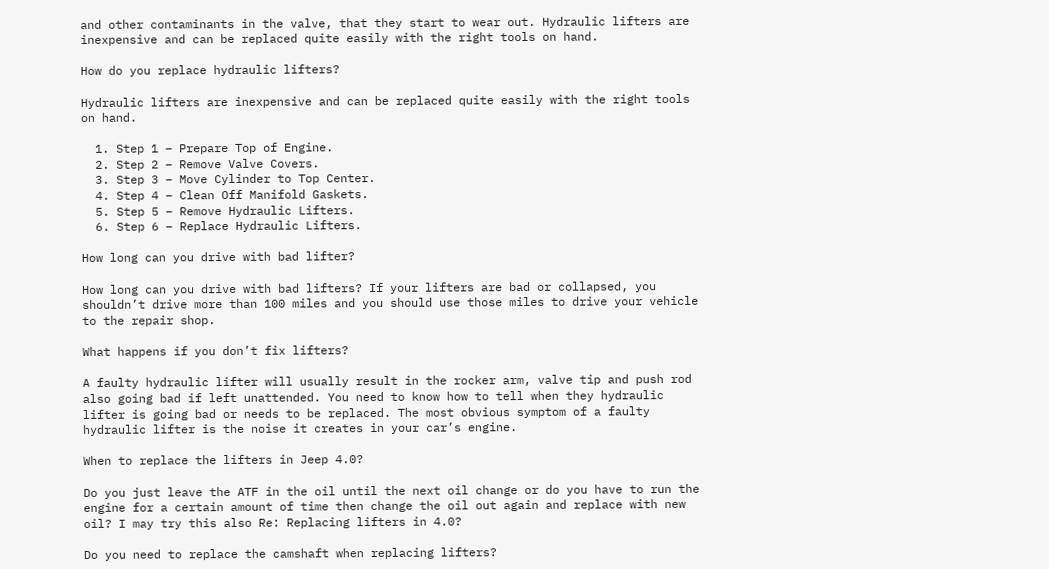and other contaminants in the valve, that they start to wear out. Hydraulic lifters are inexpensive and can be replaced quite easily with the right tools on hand.

How do you replace hydraulic lifters?

Hydraulic lifters are inexpensive and can be replaced quite easily with the right tools on hand.

  1. Step 1 – Prepare Top of Engine.
  2. Step 2 – Remove Valve Covers.
  3. Step 3 – Move Cylinder to Top Center.
  4. Step 4 – Clean Off Manifold Gaskets.
  5. Step 5 – Remove Hydraulic Lifters.
  6. Step 6 – Replace Hydraulic Lifters.

How long can you drive with bad lifter?

How long can you drive with bad lifters? If your lifters are bad or collapsed, you shouldn’t drive more than 100 miles and you should use those miles to drive your vehicle to the repair shop.

What happens if you don’t fix lifters?

A faulty hydraulic lifter will usually result in the rocker arm, valve tip and push rod also going bad if left unattended. You need to know how to tell when they hydraulic lifter is going bad or needs to be replaced. The most obvious symptom of a faulty hydraulic lifter is the noise it creates in your car’s engine.

When to replace the lifters in Jeep 4.0?

Do you just leave the ATF in the oil until the next oil change or do you have to run the engine for a certain amount of time then change the oil out again and replace with new oil? I may try this also Re: Replacing lifters in 4.0?

Do you need to replace the camshaft when replacing lifters?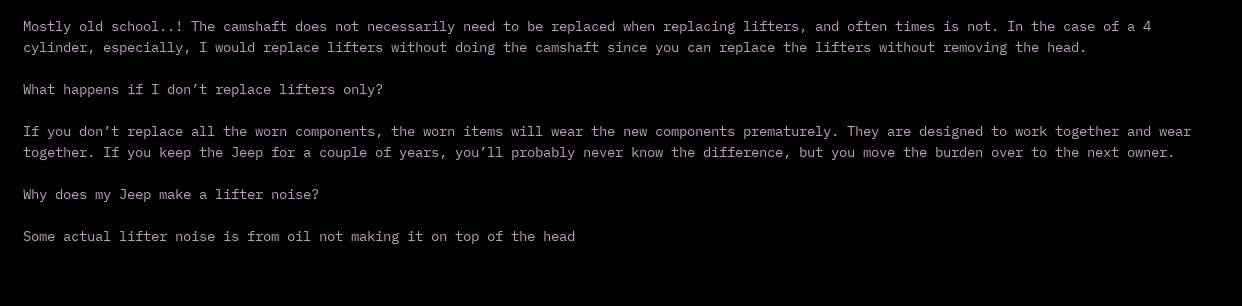Mostly old school..! The camshaft does not necessarily need to be replaced when replacing lifters, and often times is not. In the case of a 4 cylinder, especially, I would replace lifters without doing the camshaft since you can replace the lifters without removing the head.

What happens if I don’t replace lifters only?

If you don’t replace all the worn components, the worn items will wear the new components prematurely. They are designed to work together and wear together. If you keep the Jeep for a couple of years, you’ll probably never know the difference, but you move the burden over to the next owner.

Why does my Jeep make a lifter noise?

Some actual lifter noise is from oil not making it on top of the head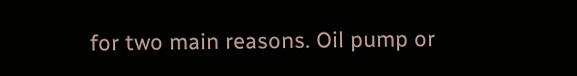for two main reasons. Oil pump or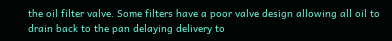the oil filter valve. Some filters have a poor valve design allowing all oil to drain back to the pan delaying delivery to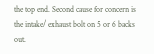the top end. Second cause for concern is the intake/ exhaust bolt on 5 or 6 backs out.